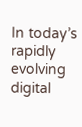In today’s rapidly evolving digital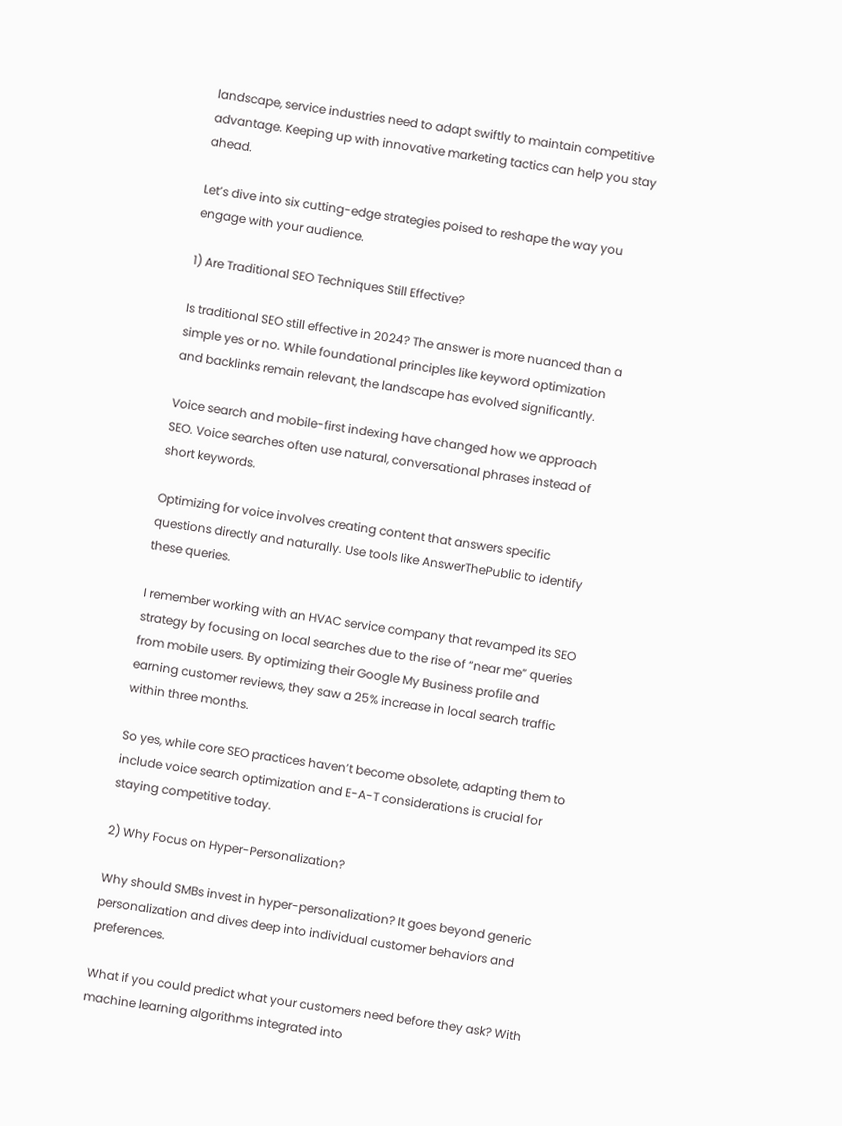landscape, service industries need to adapt swiftly to maintain competitive advantage. Keeping up with innovative marketing tactics can help you stay ahead.

Let’s dive into six cutting-edge strategies poised to reshape the way you engage with your audience.

1) Are Traditional SEO Techniques Still Effective?

Is traditional SEO still effective in 2024? The answer is more nuanced than a simple yes or no. While foundational principles like keyword optimization and backlinks remain relevant, the landscape has evolved significantly.

Voice search and mobile-first indexing have changed how we approach SEO. Voice searches often use natural, conversational phrases instead of short keywords.

Optimizing for voice involves creating content that answers specific questions directly and naturally. Use tools like AnswerThePublic to identify these queries.

I remember working with an HVAC service company that revamped its SEO strategy by focusing on local searches due to the rise of “near me” queries from mobile users. By optimizing their Google My Business profile and earning customer reviews, they saw a 25% increase in local search traffic within three months.

So yes, while core SEO practices haven’t become obsolete, adapting them to include voice search optimization and E-A-T considerations is crucial for staying competitive today.

2) Why Focus on Hyper-Personalization?

Why should SMBs invest in hyper-personalization? It goes beyond generic personalization and dives deep into individual customer behaviors and preferences.

What if you could predict what your customers need before they ask? With machine learning algorithms integrated into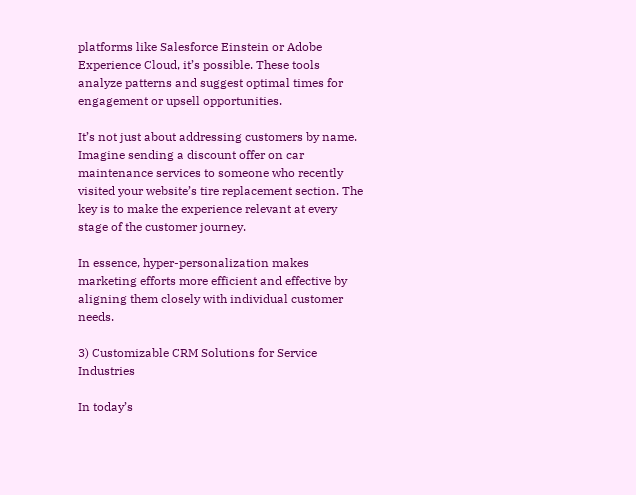platforms like Salesforce Einstein or Adobe Experience Cloud, it’s possible. These tools analyze patterns and suggest optimal times for engagement or upsell opportunities.

It’s not just about addressing customers by name. Imagine sending a discount offer on car maintenance services to someone who recently visited your website’s tire replacement section. The key is to make the experience relevant at every stage of the customer journey.

In essence, hyper-personalization makes marketing efforts more efficient and effective by aligning them closely with individual customer needs.

3) Customizable CRM Solutions for Service Industries

In today’s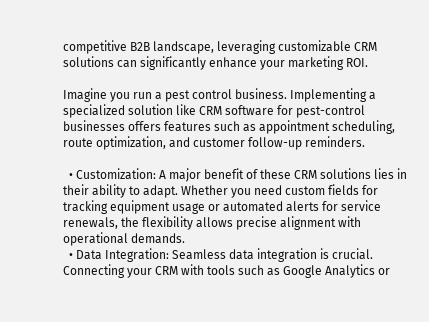competitive B2B landscape, leveraging customizable CRM solutions can significantly enhance your marketing ROI.

Imagine you run a pest control business. Implementing a specialized solution like CRM software for pest-control businesses offers features such as appointment scheduling, route optimization, and customer follow-up reminders.

  • Customization: A major benefit of these CRM solutions lies in their ability to adapt. Whether you need custom fields for tracking equipment usage or automated alerts for service renewals, the flexibility allows precise alignment with operational demands.
  • Data Integration: Seamless data integration is crucial. Connecting your CRM with tools such as Google Analytics or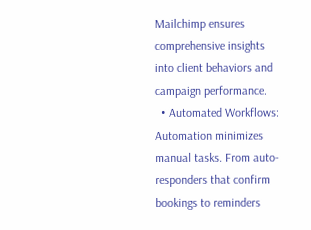Mailchimp ensures comprehensive insights into client behaviors and campaign performance.
  • Automated Workflows: Automation minimizes manual tasks. From auto-responders that confirm bookings to reminders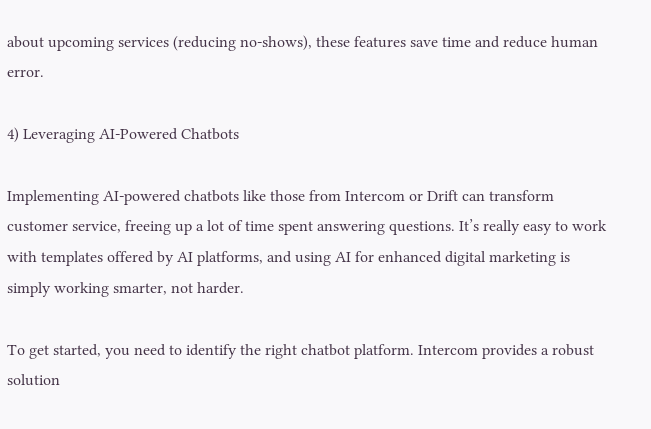about upcoming services (reducing no-shows), these features save time and reduce human error.

4) Leveraging AI-Powered Chatbots

Implementing AI-powered chatbots like those from Intercom or Drift can transform customer service, freeing up a lot of time spent answering questions. It’s really easy to work with templates offered by AI platforms, and using AI for enhanced digital marketing is simply working smarter, not harder.

To get started, you need to identify the right chatbot platform. Intercom provides a robust solution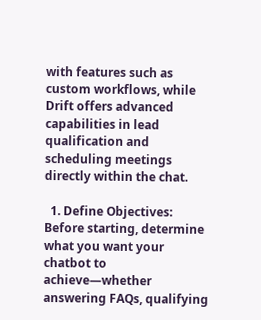with features such as custom workflows, while Drift offers advanced capabilities in lead qualification and scheduling meetings directly within the chat.

  1. Define Objectives: Before starting, determine what you want your chatbot to achieve—whether answering FAQs, qualifying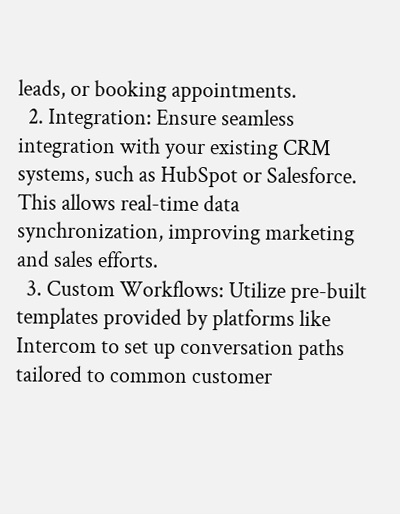leads, or booking appointments.
  2. Integration: Ensure seamless integration with your existing CRM systems, such as HubSpot or Salesforce. This allows real-time data synchronization, improving marketing and sales efforts.
  3. Custom Workflows: Utilize pre-built templates provided by platforms like Intercom to set up conversation paths tailored to common customer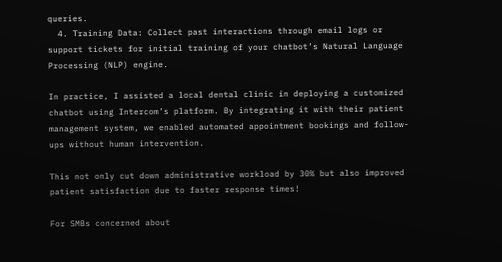queries.
  4. Training Data: Collect past interactions through email logs or support tickets for initial training of your chatbot’s Natural Language Processing (NLP) engine.

In practice, I assisted a local dental clinic in deploying a customized chatbot using Intercom’s platform. By integrating it with their patient management system, we enabled automated appointment bookings and follow-ups without human intervention.

This not only cut down administrative workload by 30% but also improved patient satisfaction due to faster response times!

For SMBs concerned about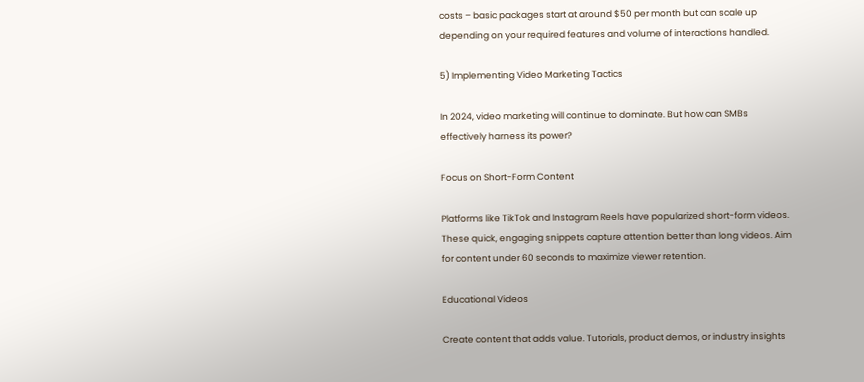costs – basic packages start at around $50 per month but can scale up depending on your required features and volume of interactions handled.

5) Implementing Video Marketing Tactics

In 2024, video marketing will continue to dominate. But how can SMBs effectively harness its power?

Focus on Short-Form Content

Platforms like TikTok and Instagram Reels have popularized short-form videos. These quick, engaging snippets capture attention better than long videos. Aim for content under 60 seconds to maximize viewer retention.

Educational Videos

Create content that adds value. Tutorials, product demos, or industry insights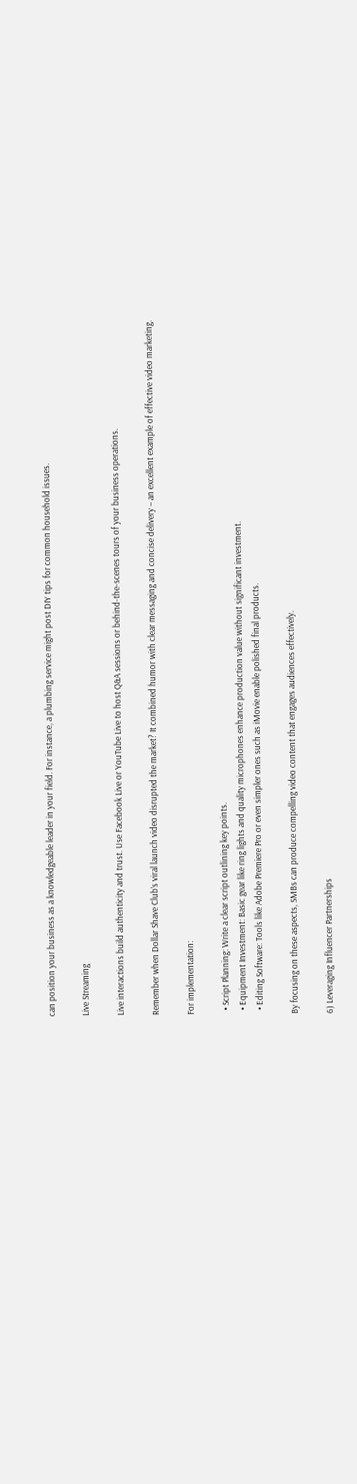can position your business as a knowledgeable leader in your field. For instance, a plumbing service might post DIY tips for common household issues.

Live Streaming

Live interactions build authenticity and trust. Use Facebook Live or YouTube Live to host Q&A sessions or behind-the-scenes tours of your business operations.

Remember when Dollar Shave Club’s viral launch video disrupted the market? It combined humor with clear messaging and concise delivery – an excellent example of effective video marketing.

For implementation:

  • Script Planning: Write a clear script outlining key points.
  • Equipment Investment: Basic gear like ring lights and quality microphones enhance production value without significant investment.
  • Editing Software: Tools like Adobe Premiere Pro or even simpler ones such as iMovie enable polished final products.

By focusing on these aspects, SMBs can produce compelling video content that engages audiences effectively.

6) Leveraging Influencer Partnerships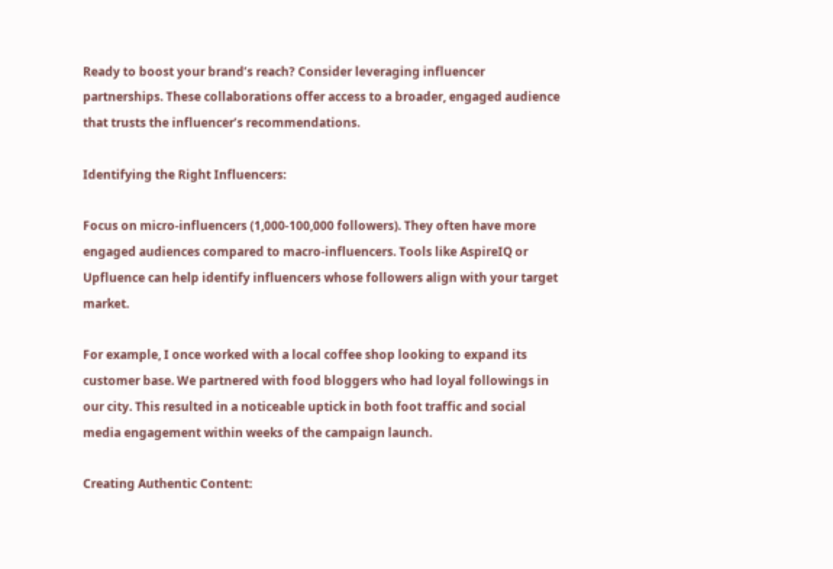Ready to boost your brand’s reach? Consider leveraging influencer partnerships. These collaborations offer access to a broader, engaged audience that trusts the influencer’s recommendations.

Identifying the Right Influencers:

Focus on micro-influencers (1,000-100,000 followers). They often have more engaged audiences compared to macro-influencers. Tools like AspireIQ or Upfluence can help identify influencers whose followers align with your target market.

For example, I once worked with a local coffee shop looking to expand its customer base. We partnered with food bloggers who had loyal followings in our city. This resulted in a noticeable uptick in both foot traffic and social media engagement within weeks of the campaign launch.

Creating Authentic Content: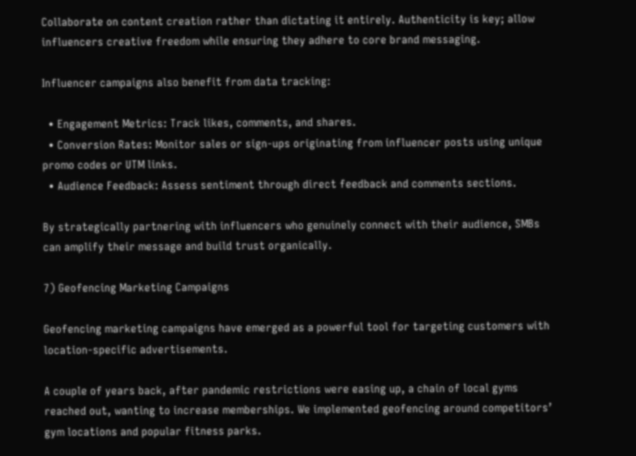Collaborate on content creation rather than dictating it entirely. Authenticity is key; allow influencers creative freedom while ensuring they adhere to core brand messaging.

Influencer campaigns also benefit from data tracking:

  • Engagement Metrics: Track likes, comments, and shares.
  • Conversion Rates: Monitor sales or sign-ups originating from influencer posts using unique promo codes or UTM links.
  • Audience Feedback: Assess sentiment through direct feedback and comments sections.

By strategically partnering with influencers who genuinely connect with their audience, SMBs can amplify their message and build trust organically.

7) Geofencing Marketing Campaigns

Geofencing marketing campaigns have emerged as a powerful tool for targeting customers with location-specific advertisements.

A couple of years back, after pandemic restrictions were easing up, a chain of local gyms reached out, wanting to increase memberships. We implemented geofencing around competitors’ gym locations and popular fitness parks.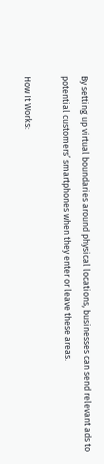By setting up virtual boundaries around physical locations, businesses can send relevant ads to potential customers’ smartphones when they enter or leave these areas.

How It Works: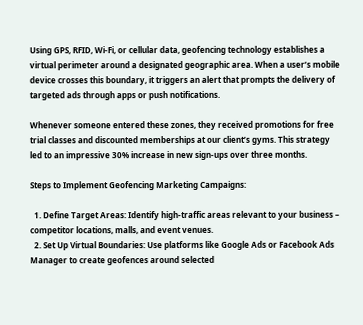Using GPS, RFID, Wi-Fi, or cellular data, geofencing technology establishes a virtual perimeter around a designated geographic area. When a user’s mobile device crosses this boundary, it triggers an alert that prompts the delivery of targeted ads through apps or push notifications.

Whenever someone entered these zones, they received promotions for free trial classes and discounted memberships at our client’s gyms. This strategy led to an impressive 30% increase in new sign-ups over three months.

Steps to Implement Geofencing Marketing Campaigns:

  1. Define Target Areas: Identify high-traffic areas relevant to your business – competitor locations, malls, and event venues.
  2. Set Up Virtual Boundaries: Use platforms like Google Ads or Facebook Ads Manager to create geofences around selected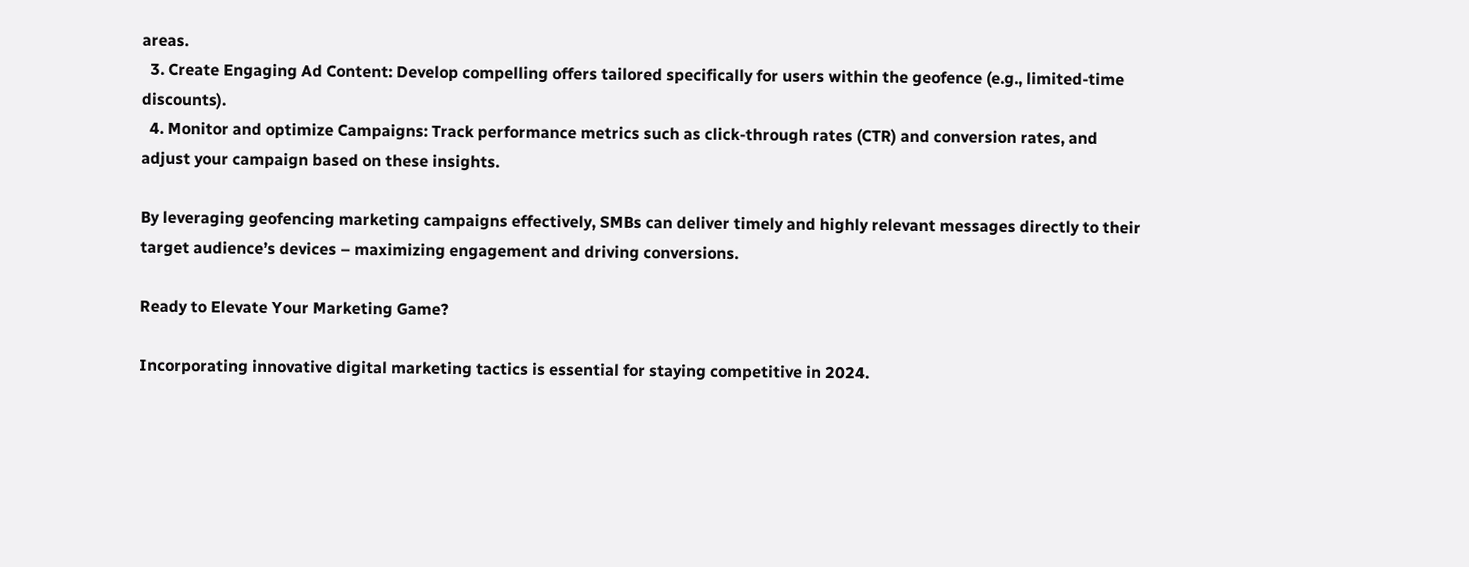areas.
  3. Create Engaging Ad Content: Develop compelling offers tailored specifically for users within the geofence (e.g., limited-time discounts).
  4. Monitor and optimize Campaigns: Track performance metrics such as click-through rates (CTR) and conversion rates, and adjust your campaign based on these insights.

By leveraging geofencing marketing campaigns effectively, SMBs can deliver timely and highly relevant messages directly to their target audience’s devices – maximizing engagement and driving conversions.

Ready to Elevate Your Marketing Game?

Incorporating innovative digital marketing tactics is essential for staying competitive in 2024.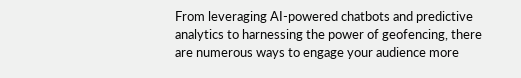From leveraging AI-powered chatbots and predictive analytics to harnessing the power of geofencing, there are numerous ways to engage your audience more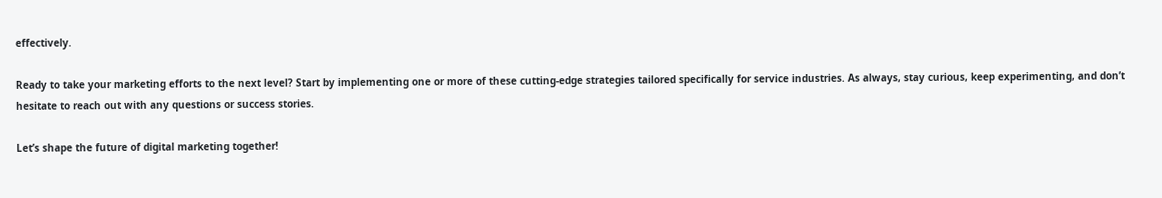effectively.

Ready to take your marketing efforts to the next level? Start by implementing one or more of these cutting-edge strategies tailored specifically for service industries. As always, stay curious, keep experimenting, and don’t hesitate to reach out with any questions or success stories.

Let’s shape the future of digital marketing together!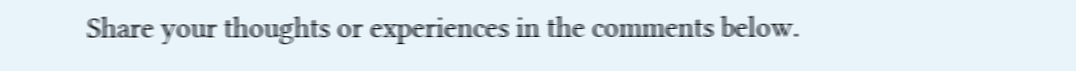Share your thoughts or experiences in the comments below.